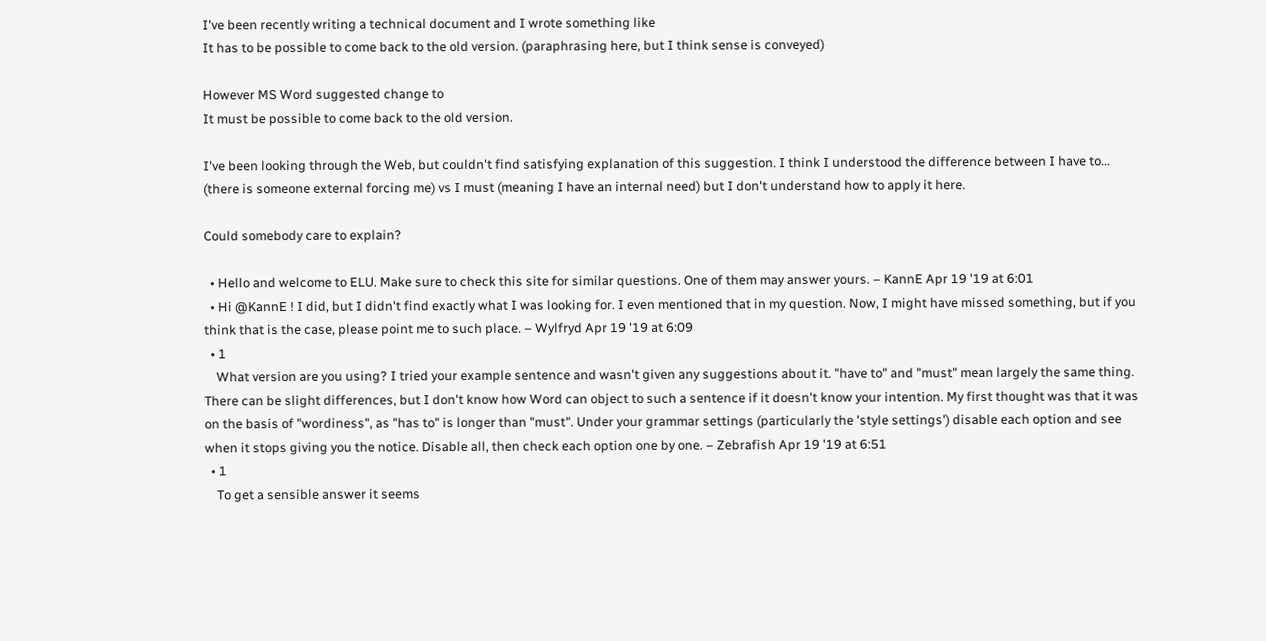I've been recently writing a technical document and I wrote something like
It has to be possible to come back to the old version. (paraphrasing here, but I think sense is conveyed)

However MS Word suggested change to
It must be possible to come back to the old version.

I've been looking through the Web, but couldn't find satisfying explanation of this suggestion. I think I understood the difference between I have to... (there is someone external forcing me) vs I must (meaning I have an internal need) but I don't understand how to apply it here.

Could somebody care to explain?

  • Hello and welcome to ELU. Make sure to check this site for similar questions. One of them may answer yours. – KannE Apr 19 '19 at 6:01
  • Hi @KannE ! I did, but I didn't find exactly what I was looking for. I even mentioned that in my question. Now, I might have missed something, but if you think that is the case, please point me to such place. – Wylfryd Apr 19 '19 at 6:09
  • 1
    What version are you using? I tried your example sentence and wasn't given any suggestions about it. "have to" and "must" mean largely the same thing. There can be slight differences, but I don't know how Word can object to such a sentence if it doesn't know your intention. My first thought was that it was on the basis of "wordiness", as "has to" is longer than "must". Under your grammar settings (particularly the 'style settings') disable each option and see when it stops giving you the notice. Disable all, then check each option one by one. – Zebrafish Apr 19 '19 at 6:51
  • 1
    To get a sensible answer it seems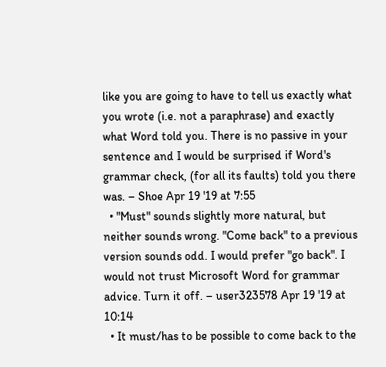like you are going to have to tell us exactly what you wrote (i.e. not a paraphrase) and exactly what Word told you. There is no passive in your sentence and I would be surprised if Word's grammar check, (for all its faults) told you there was. – Shoe Apr 19 '19 at 7:55
  • "Must" sounds slightly more natural, but neither sounds wrong. "Come back" to a previous version sounds odd. I would prefer "go back". I would not trust Microsoft Word for grammar advice. Turn it off. – user323578 Apr 19 '19 at 10:14
  • It must/has to be possible to come back to the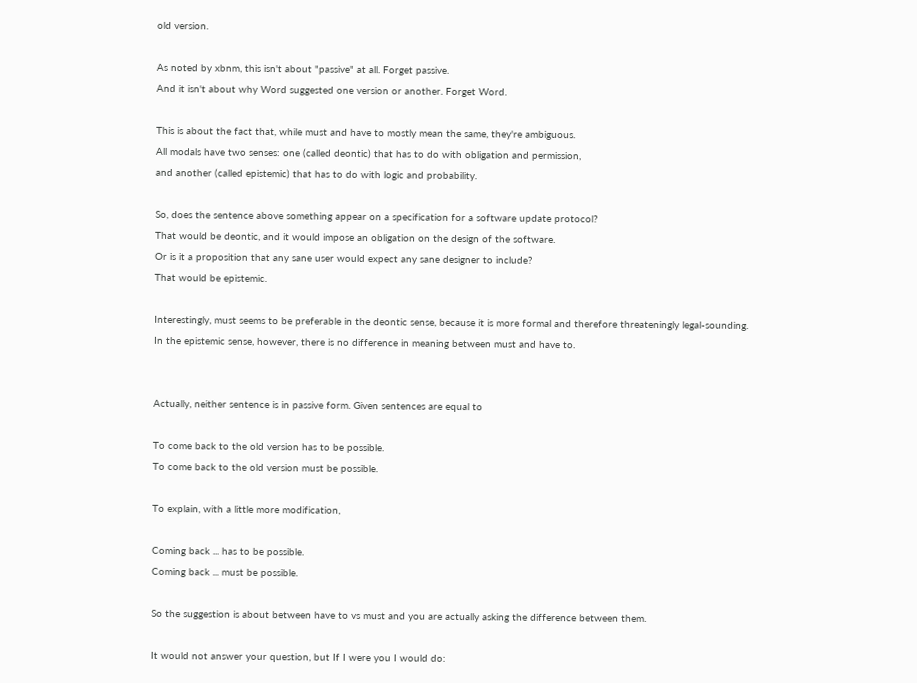old version.

As noted by xbnm, this isn't about "passive" at all. Forget passive.
And it isn't about why Word suggested one version or another. Forget Word.

This is about the fact that, while must and have to mostly mean the same, they're ambiguous.
All modals have two senses: one (called deontic) that has to do with obligation and permission,
and another (called epistemic) that has to do with logic and probability.

So, does the sentence above something appear on a specification for a software update protocol?
That would be deontic, and it would impose an obligation on the design of the software.
Or is it a proposition that any sane user would expect any sane designer to include?
That would be epistemic.

Interestingly, must seems to be preferable in the deontic sense, because it is more formal and therefore threateningly legal-sounding. In the epistemic sense, however, there is no difference in meaning between must and have to.


Actually, neither sentence is in passive form. Given sentences are equal to

To come back to the old version has to be possible.
To come back to the old version must be possible.

To explain, with a little more modification,

Coming back ... has to be possible.
Coming back ... must be possible.

So the suggestion is about between have to vs must and you are actually asking the difference between them.

It would not answer your question, but If I were you I would do: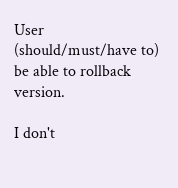User (should/must/have to) be able to rollback version.

I don't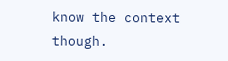know the context though.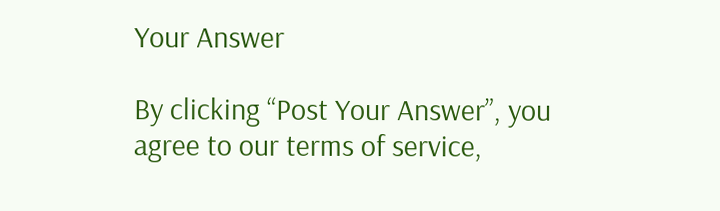Your Answer

By clicking “Post Your Answer”, you agree to our terms of service,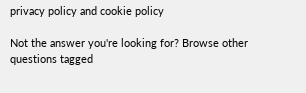privacy policy and cookie policy

Not the answer you're looking for? Browse other questions tagged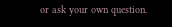or ask your own question.